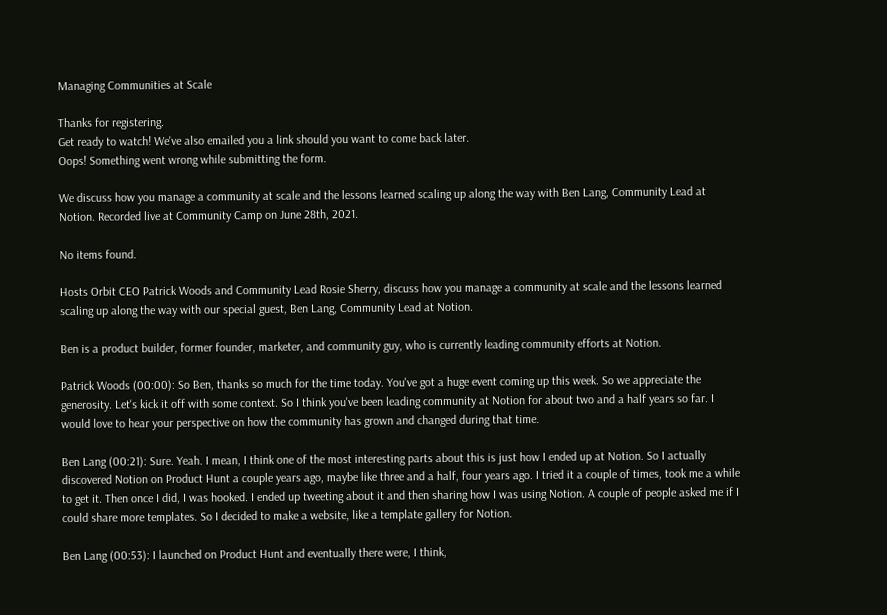Managing Communities at Scale

Thanks for registering.
Get ready to watch! We've also emailed you a link should you want to come back later.
Oops! Something went wrong while submitting the form.

We discuss how you manage a community at scale and the lessons learned scaling up along the way with Ben Lang, Community Lead at Notion. Recorded live at Community Camp on June 28th, 2021.

No items found.

Hosts Orbit CEO Patrick Woods and Community Lead Rosie Sherry, discuss how you manage a community at scale and the lessons learned scaling up along the way with our special guest, Ben Lang, Community Lead at Notion.

Ben is a product builder, former founder, marketer, and community guy, who is currently leading community efforts at Notion.

Patrick Woods (00:00): So Ben, thanks so much for the time today. You've got a huge event coming up this week. So we appreciate the generosity. Let's kick it off with some context. So I think you've been leading community at Notion for about two and a half years so far. I would love to hear your perspective on how the community has grown and changed during that time.

Ben Lang (00:21): Sure. Yeah. I mean, I think one of the most interesting parts about this is just how I ended up at Notion. So I actually discovered Notion on Product Hunt a couple years ago, maybe like three and a half, four years ago. I tried it a couple of times, took me a while to get it. Then once I did, I was hooked. I ended up tweeting about it and then sharing how I was using Notion. A couple of people asked me if I could share more templates. So I decided to make a website, like a template gallery for Notion.

Ben Lang (00:53): I launched on Product Hunt and eventually there were, I think,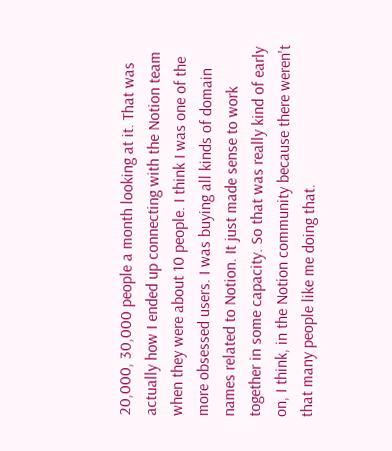20,000, 30,000 people a month looking at it. That was actually how I ended up connecting with the Notion team when they were about 10 people. I think I was one of the more obsessed users. I was buying all kinds of domain names related to Notion. It just made sense to work together in some capacity. So that was really kind of early on, I think, in the Notion community because there weren't that many people like me doing that.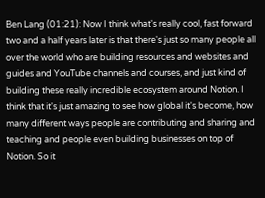Ben Lang (01:21): Now I think what's really cool, fast forward two and a half years later is that there's just so many people all over the world who are building resources and websites and guides and YouTube channels and courses, and just kind of building these really incredible ecosystem around Notion. I think that it's just amazing to see how global it's become, how many different ways people are contributing and sharing and teaching and people even building businesses on top of Notion. So it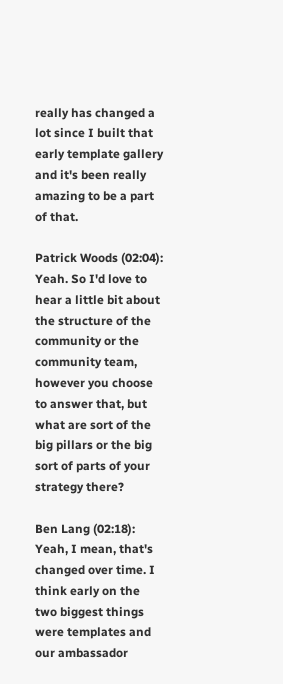really has changed a lot since I built that early template gallery and it's been really amazing to be a part of that.

Patrick Woods (02:04): Yeah. So I'd love to hear a little bit about the structure of the community or the community team, however you choose to answer that, but what are sort of the big pillars or the big sort of parts of your strategy there?

Ben Lang (02:18): Yeah, I mean, that's changed over time. I think early on the two biggest things were templates and our ambassador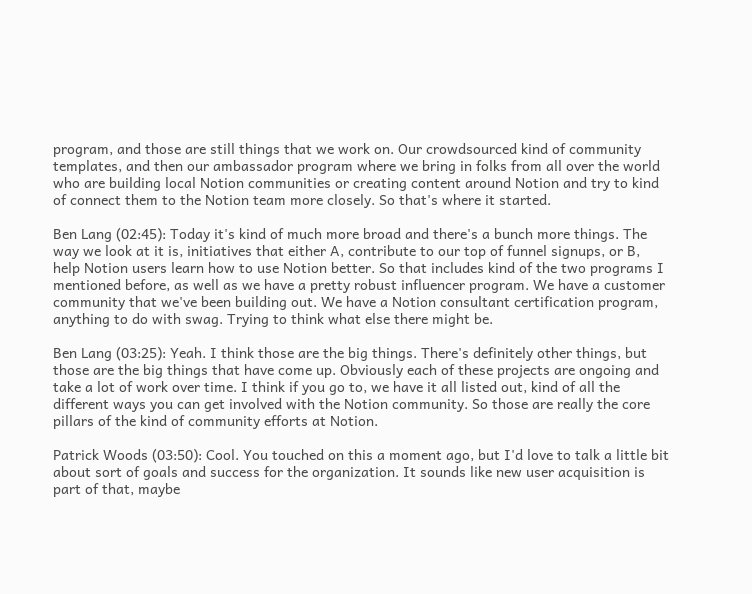program, and those are still things that we work on. Our crowdsourced kind of community templates, and then our ambassador program where we bring in folks from all over the world who are building local Notion communities or creating content around Notion and try to kind of connect them to the Notion team more closely. So that's where it started.

Ben Lang (02:45): Today it's kind of much more broad and there's a bunch more things. The way we look at it is, initiatives that either A, contribute to our top of funnel signups, or B, help Notion users learn how to use Notion better. So that includes kind of the two programs I mentioned before, as well as we have a pretty robust influencer program. We have a customer community that we've been building out. We have a Notion consultant certification program, anything to do with swag. Trying to think what else there might be.

Ben Lang (03:25): Yeah. I think those are the big things. There's definitely other things, but those are the big things that have come up. Obviously each of these projects are ongoing and take a lot of work over time. I think if you go to, we have it all listed out, kind of all the different ways you can get involved with the Notion community. So those are really the core pillars of the kind of community efforts at Notion.

Patrick Woods (03:50): Cool. You touched on this a moment ago, but I'd love to talk a little bit about sort of goals and success for the organization. It sounds like new user acquisition is part of that, maybe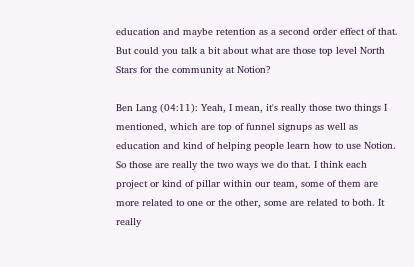education and maybe retention as a second order effect of that. But could you talk a bit about what are those top level North Stars for the community at Notion?

Ben Lang (04:11): Yeah, I mean, it's really those two things I mentioned, which are top of funnel signups as well as education and kind of helping people learn how to use Notion. So those are really the two ways we do that. I think each project or kind of pillar within our team, some of them are more related to one or the other, some are related to both. It really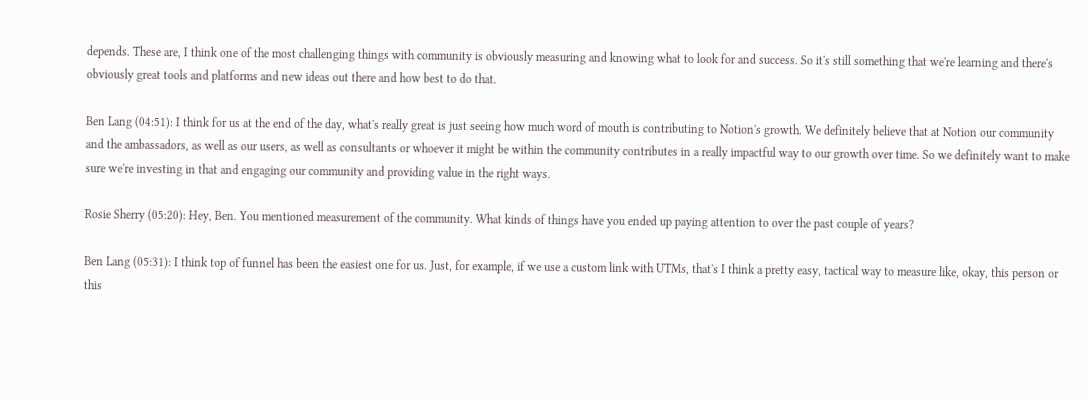depends. These are, I think one of the most challenging things with community is obviously measuring and knowing what to look for and success. So it's still something that we're learning and there's obviously great tools and platforms and new ideas out there and how best to do that.

Ben Lang (04:51): I think for us at the end of the day, what's really great is just seeing how much word of mouth is contributing to Notion's growth. We definitely believe that at Notion our community and the ambassadors, as well as our users, as well as consultants or whoever it might be within the community contributes in a really impactful way to our growth over time. So we definitely want to make sure we're investing in that and engaging our community and providing value in the right ways.

Rosie Sherry (05:20): Hey, Ben. You mentioned measurement of the community. What kinds of things have you ended up paying attention to over the past couple of years?

Ben Lang (05:31): I think top of funnel has been the easiest one for us. Just, for example, if we use a custom link with UTMs, that's I think a pretty easy, tactical way to measure like, okay, this person or this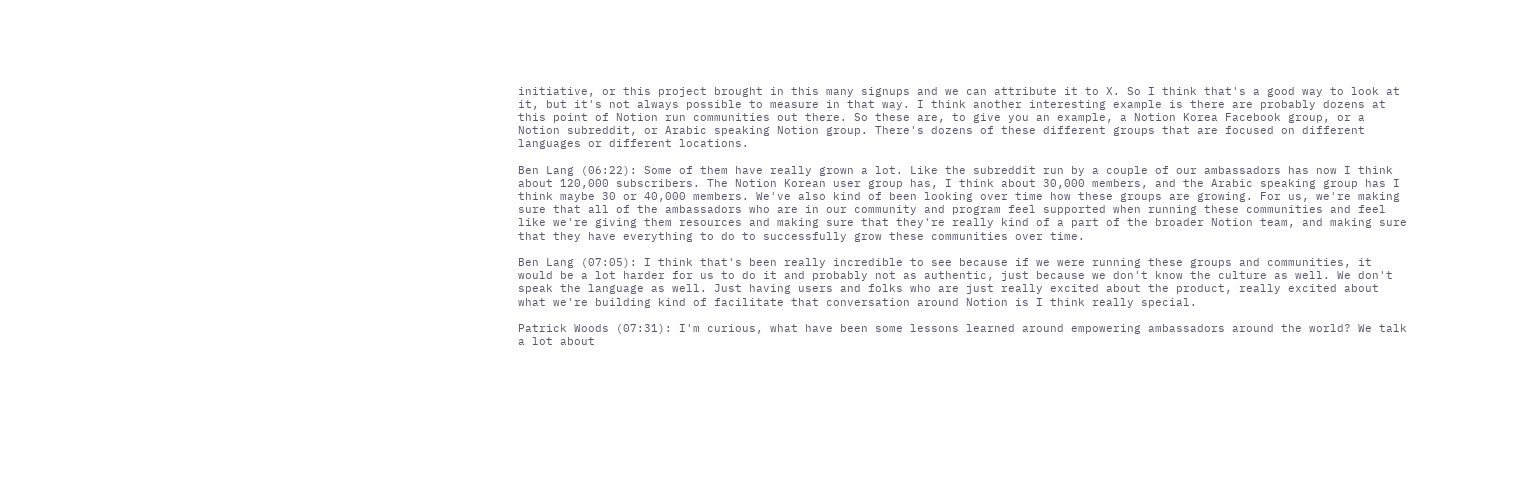initiative, or this project brought in this many signups and we can attribute it to X. So I think that's a good way to look at it, but it's not always possible to measure in that way. I think another interesting example is there are probably dozens at this point of Notion run communities out there. So these are, to give you an example, a Notion Korea Facebook group, or a Notion subreddit, or Arabic speaking Notion group. There's dozens of these different groups that are focused on different languages or different locations.

Ben Lang (06:22): Some of them have really grown a lot. Like the subreddit run by a couple of our ambassadors has now I think about 120,000 subscribers. The Notion Korean user group has, I think about 30,000 members, and the Arabic speaking group has I think maybe 30 or 40,000 members. We've also kind of been looking over time how these groups are growing. For us, we're making sure that all of the ambassadors who are in our community and program feel supported when running these communities and feel like we're giving them resources and making sure that they're really kind of a part of the broader Notion team, and making sure that they have everything to do to successfully grow these communities over time.

Ben Lang (07:05): I think that's been really incredible to see because if we were running these groups and communities, it would be a lot harder for us to do it and probably not as authentic, just because we don't know the culture as well. We don't speak the language as well. Just having users and folks who are just really excited about the product, really excited about what we're building kind of facilitate that conversation around Notion is I think really special.

Patrick Woods (07:31): I'm curious, what have been some lessons learned around empowering ambassadors around the world? We talk a lot about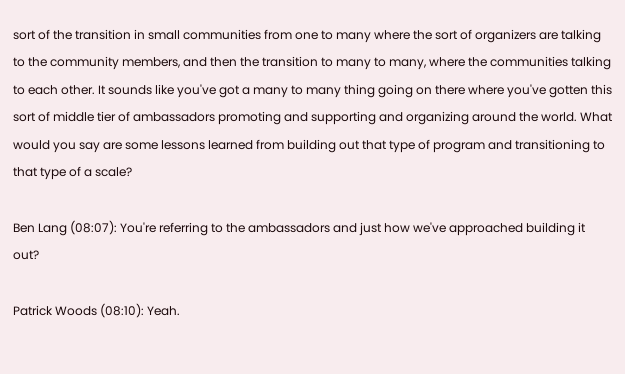sort of the transition in small communities from one to many where the sort of organizers are talking to the community members, and then the transition to many to many, where the communities talking to each other. It sounds like you've got a many to many thing going on there where you've gotten this sort of middle tier of ambassadors promoting and supporting and organizing around the world. What would you say are some lessons learned from building out that type of program and transitioning to that type of a scale?

Ben Lang (08:07): You're referring to the ambassadors and just how we've approached building it out?

Patrick Woods (08:10): Yeah.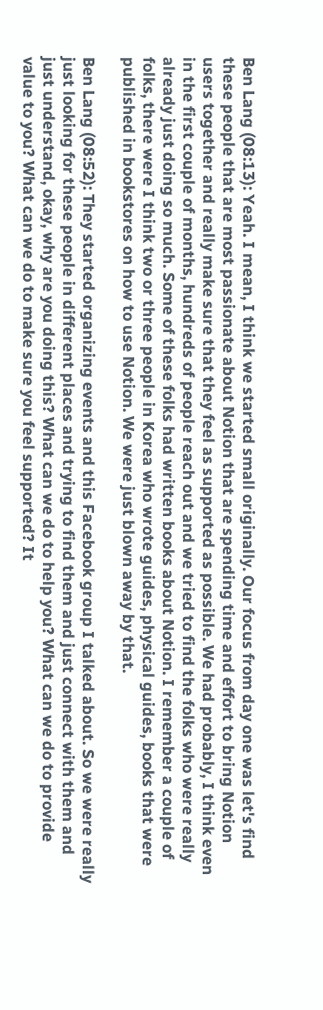Ben Lang (08:13): Yeah. I mean, I think we started small originally. Our focus from day one was let's find these people that are most passionate about Notion that are spending time and effort to bring Notion users together and really make sure that they feel as supported as possible. We had probably, I think even in the first couple of months, hundreds of people reach out and we tried to find the folks who were really already just doing so much. Some of these folks had written books about Notion. I remember a couple of folks, there were I think two or three people in Korea who wrote guides, physical guides, books that were published in bookstores on how to use Notion. We were just blown away by that.

Ben Lang (08:52): They started organizing events and this Facebook group I talked about. So we were really just looking for these people in different places and trying to find them and just connect with them and just understand, okay, why are you doing this? What can we do to help you? What can we do to provide value to you? What can we do to make sure you feel supported? It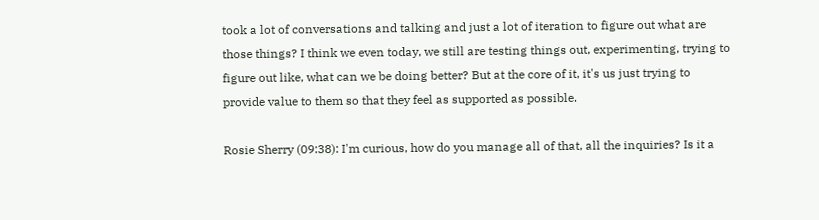took a lot of conversations and talking and just a lot of iteration to figure out what are those things? I think we even today, we still are testing things out, experimenting, trying to figure out like, what can we be doing better? But at the core of it, it's us just trying to provide value to them so that they feel as supported as possible.

Rosie Sherry (09:38): I'm curious, how do you manage all of that, all the inquiries? Is it a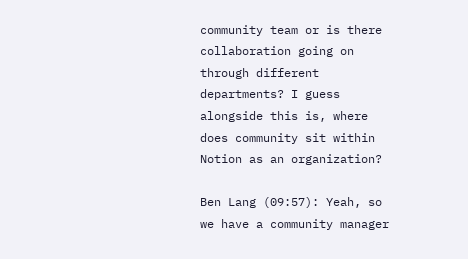community team or is there collaboration going on through different departments? I guess alongside this is, where does community sit within Notion as an organization?

Ben Lang (09:57): Yeah, so we have a community manager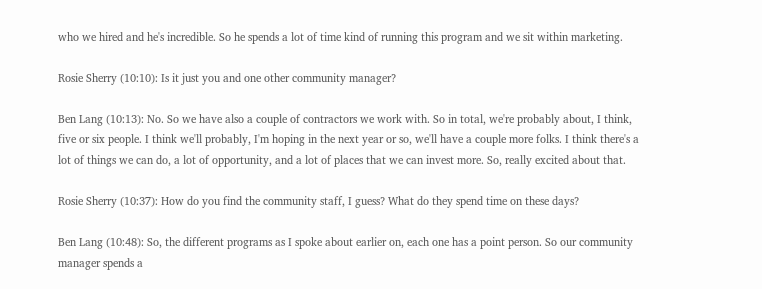who we hired and he's incredible. So he spends a lot of time kind of running this program and we sit within marketing.

Rosie Sherry (10:10): Is it just you and one other community manager?

Ben Lang (10:13): No. So we have also a couple of contractors we work with. So in total, we're probably about, I think, five or six people. I think we'll probably, I'm hoping in the next year or so, we'll have a couple more folks. I think there's a lot of things we can do, a lot of opportunity, and a lot of places that we can invest more. So, really excited about that.

Rosie Sherry (10:37): How do you find the community staff, I guess? What do they spend time on these days?

Ben Lang (10:48): So, the different programs as I spoke about earlier on, each one has a point person. So our community manager spends a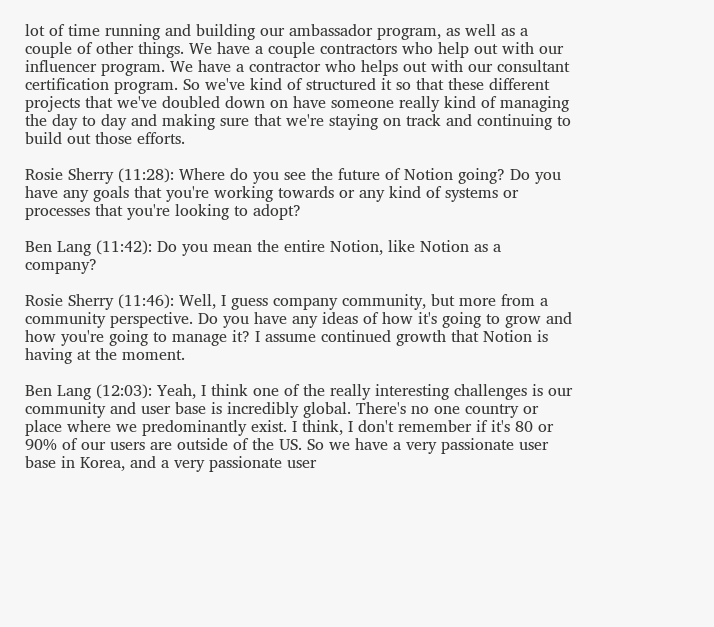lot of time running and building our ambassador program, as well as a couple of other things. We have a couple contractors who help out with our influencer program. We have a contractor who helps out with our consultant certification program. So we've kind of structured it so that these different projects that we've doubled down on have someone really kind of managing the day to day and making sure that we're staying on track and continuing to build out those efforts.

Rosie Sherry (11:28): Where do you see the future of Notion going? Do you have any goals that you're working towards or any kind of systems or processes that you're looking to adopt?

Ben Lang (11:42): Do you mean the entire Notion, like Notion as a company?

Rosie Sherry (11:46): Well, I guess company community, but more from a community perspective. Do you have any ideas of how it's going to grow and how you're going to manage it? I assume continued growth that Notion is having at the moment.

Ben Lang (12:03): Yeah, I think one of the really interesting challenges is our community and user base is incredibly global. There's no one country or place where we predominantly exist. I think, I don't remember if it's 80 or 90% of our users are outside of the US. So we have a very passionate user base in Korea, and a very passionate user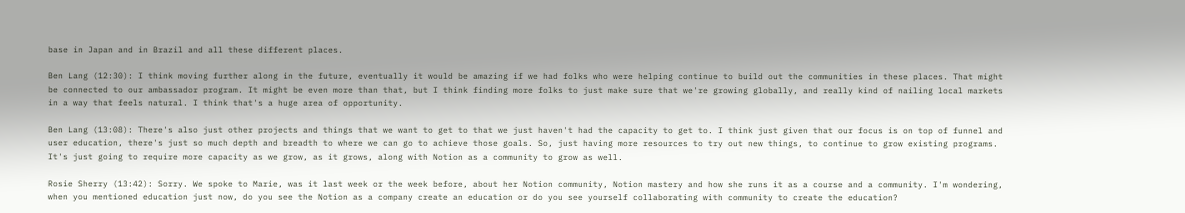base in Japan and in Brazil and all these different places.

Ben Lang (12:30): I think moving further along in the future, eventually it would be amazing if we had folks who were helping continue to build out the communities in these places. That might be connected to our ambassador program. It might be even more than that, but I think finding more folks to just make sure that we're growing globally, and really kind of nailing local markets in a way that feels natural. I think that's a huge area of opportunity.

Ben Lang (13:08): There's also just other projects and things that we want to get to that we just haven't had the capacity to get to. I think just given that our focus is on top of funnel and user education, there's just so much depth and breadth to where we can go to achieve those goals. So, just having more resources to try out new things, to continue to grow existing programs. It's just going to require more capacity as we grow, as it grows, along with Notion as a community to grow as well.

Rosie Sherry (13:42): Sorry. We spoke to Marie, was it last week or the week before, about her Notion community, Notion mastery and how she runs it as a course and a community. I'm wondering, when you mentioned education just now, do you see the Notion as a company create an education or do you see yourself collaborating with community to create the education?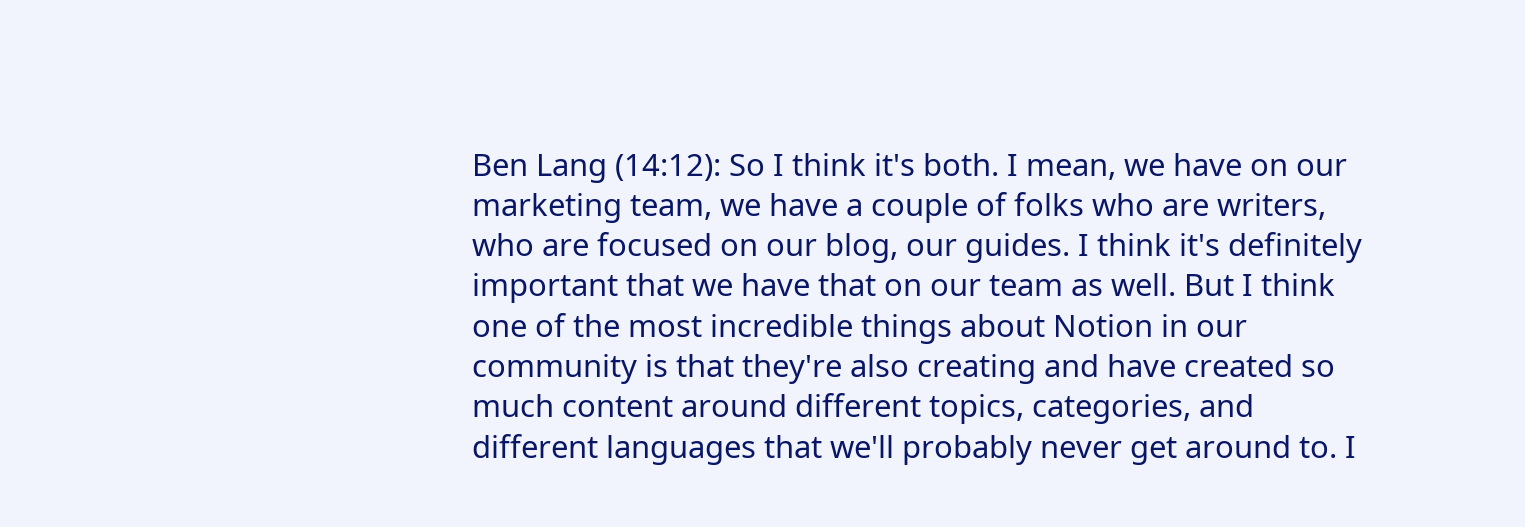Ben Lang (14:12): So I think it's both. I mean, we have on our marketing team, we have a couple of folks who are writers, who are focused on our blog, our guides. I think it's definitely important that we have that on our team as well. But I think one of the most incredible things about Notion in our community is that they're also creating and have created so much content around different topics, categories, and different languages that we'll probably never get around to. I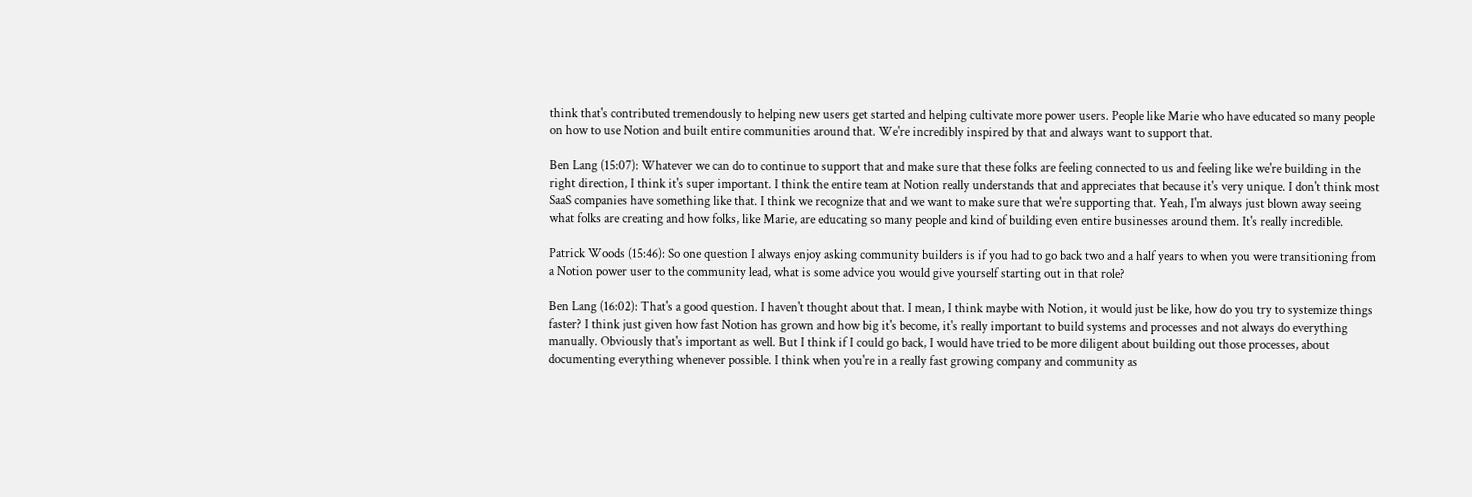think that's contributed tremendously to helping new users get started and helping cultivate more power users. People like Marie who have educated so many people on how to use Notion and built entire communities around that. We're incredibly inspired by that and always want to support that.

Ben Lang (15:07): Whatever we can do to continue to support that and make sure that these folks are feeling connected to us and feeling like we're building in the right direction, I think it's super important. I think the entire team at Notion really understands that and appreciates that because it's very unique. I don't think most SaaS companies have something like that. I think we recognize that and we want to make sure that we're supporting that. Yeah, I'm always just blown away seeing what folks are creating and how folks, like Marie, are educating so many people and kind of building even entire businesses around them. It's really incredible.

Patrick Woods (15:46): So one question I always enjoy asking community builders is if you had to go back two and a half years to when you were transitioning from a Notion power user to the community lead, what is some advice you would give yourself starting out in that role?

Ben Lang (16:02): That's a good question. I haven't thought about that. I mean, I think maybe with Notion, it would just be like, how do you try to systemize things faster? I think just given how fast Notion has grown and how big it's become, it's really important to build systems and processes and not always do everything manually. Obviously that's important as well. But I think if I could go back, I would have tried to be more diligent about building out those processes, about documenting everything whenever possible. I think when you're in a really fast growing company and community as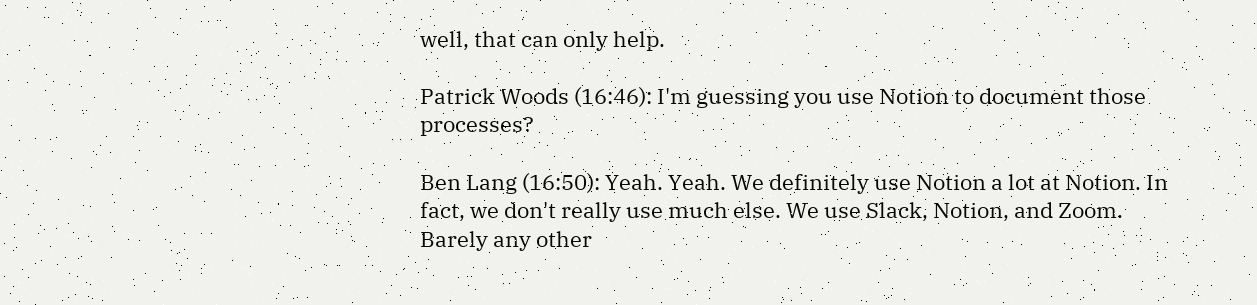well, that can only help.

Patrick Woods (16:46): I'm guessing you use Notion to document those processes?

Ben Lang (16:50): Yeah. Yeah. We definitely use Notion a lot at Notion. In fact, we don't really use much else. We use Slack, Notion, and Zoom. Barely any other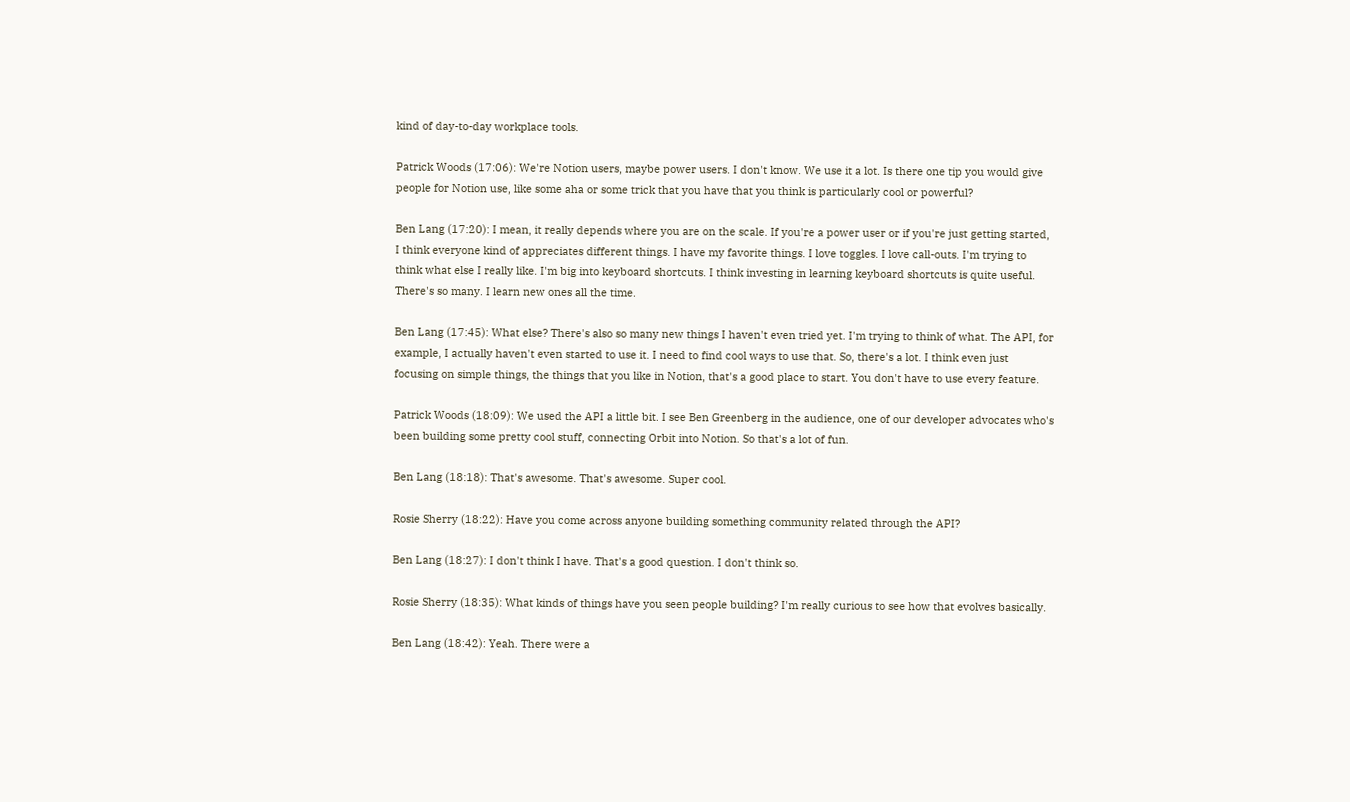kind of day-to-day workplace tools.

Patrick Woods (17:06): We're Notion users, maybe power users. I don't know. We use it a lot. Is there one tip you would give people for Notion use, like some aha or some trick that you have that you think is particularly cool or powerful?

Ben Lang (17:20): I mean, it really depends where you are on the scale. If you're a power user or if you're just getting started, I think everyone kind of appreciates different things. I have my favorite things. I love toggles. I love call-outs. I'm trying to think what else I really like. I'm big into keyboard shortcuts. I think investing in learning keyboard shortcuts is quite useful. There's so many. I learn new ones all the time.

Ben Lang (17:45): What else? There's also so many new things I haven't even tried yet. I'm trying to think of what. The API, for example, I actually haven't even started to use it. I need to find cool ways to use that. So, there's a lot. I think even just focusing on simple things, the things that you like in Notion, that's a good place to start. You don't have to use every feature.

Patrick Woods (18:09): We used the API a little bit. I see Ben Greenberg in the audience, one of our developer advocates who's been building some pretty cool stuff, connecting Orbit into Notion. So that's a lot of fun.

Ben Lang (18:18): That's awesome. That's awesome. Super cool.

Rosie Sherry (18:22): Have you come across anyone building something community related through the API?

Ben Lang (18:27): I don't think I have. That's a good question. I don't think so.

Rosie Sherry (18:35): What kinds of things have you seen people building? I'm really curious to see how that evolves basically.

Ben Lang (18:42): Yeah. There were a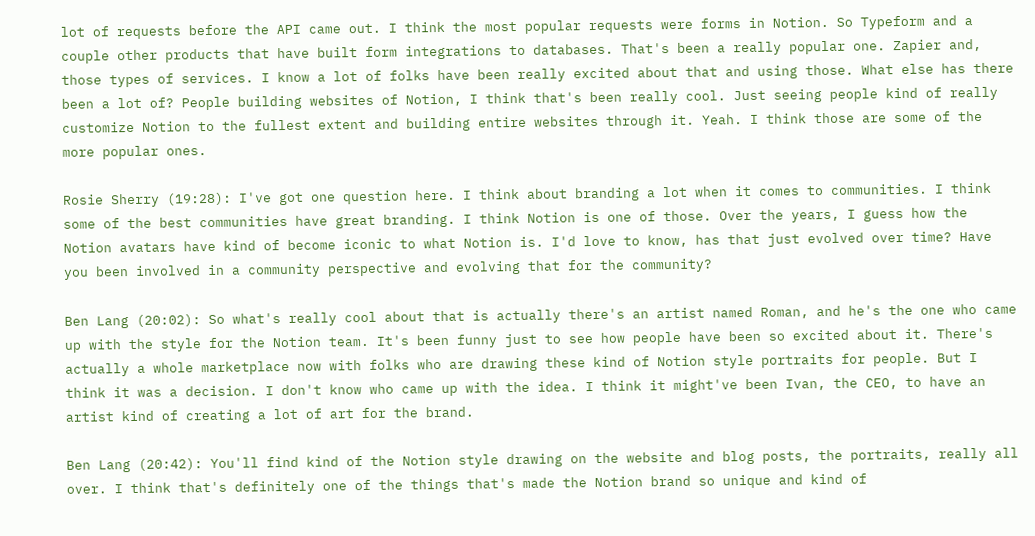lot of requests before the API came out. I think the most popular requests were forms in Notion. So Typeform and a couple other products that have built form integrations to databases. That's been a really popular one. Zapier and, those types of services. I know a lot of folks have been really excited about that and using those. What else has there been a lot of? People building websites of Notion, I think that's been really cool. Just seeing people kind of really customize Notion to the fullest extent and building entire websites through it. Yeah. I think those are some of the more popular ones.

Rosie Sherry (19:28): I've got one question here. I think about branding a lot when it comes to communities. I think some of the best communities have great branding. I think Notion is one of those. Over the years, I guess how the Notion avatars have kind of become iconic to what Notion is. I'd love to know, has that just evolved over time? Have you been involved in a community perspective and evolving that for the community?

Ben Lang (20:02): So what's really cool about that is actually there's an artist named Roman, and he's the one who came up with the style for the Notion team. It's been funny just to see how people have been so excited about it. There's actually a whole marketplace now with folks who are drawing these kind of Notion style portraits for people. But I think it was a decision. I don't know who came up with the idea. I think it might've been Ivan, the CEO, to have an artist kind of creating a lot of art for the brand.

Ben Lang (20:42): You'll find kind of the Notion style drawing on the website and blog posts, the portraits, really all over. I think that's definitely one of the things that's made the Notion brand so unique and kind of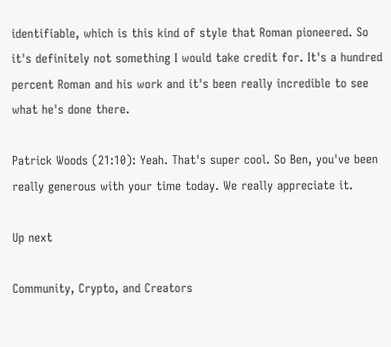identifiable, which is this kind of style that Roman pioneered. So it's definitely not something I would take credit for. It's a hundred percent Roman and his work and it's been really incredible to see what he's done there.

Patrick Woods (21:10): Yeah. That's super cool. So Ben, you've been really generous with your time today. We really appreciate it.

Up next

Community, Crypto, and Creators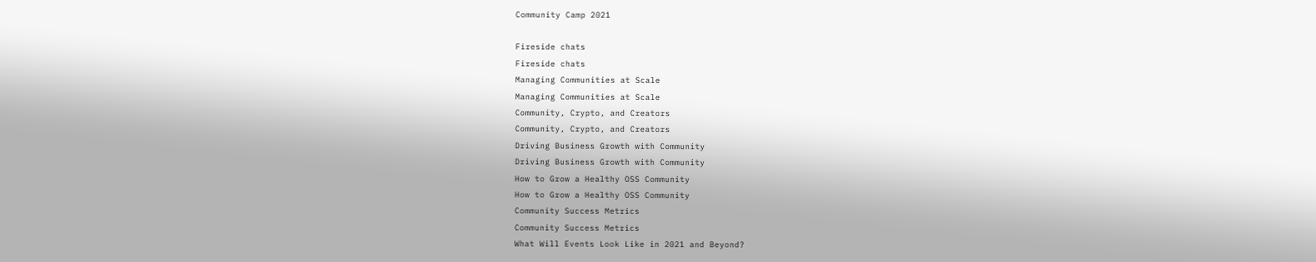Community Camp 2021

Fireside chats
Fireside chats
Managing Communities at Scale
Managing Communities at Scale
Community, Crypto, and Creators
Community, Crypto, and Creators
Driving Business Growth with Community
Driving Business Growth with Community
How to Grow a Healthy OSS Community
How to Grow a Healthy OSS Community
Community Success Metrics
Community Success Metrics
What Will Events Look Like in 2021 and Beyond?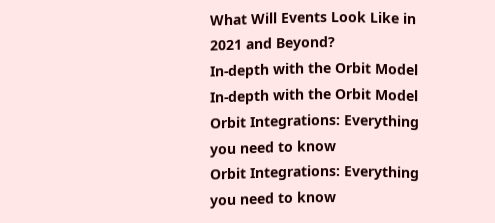What Will Events Look Like in 2021 and Beyond?
In-depth with the Orbit Model
In-depth with the Orbit Model
Orbit Integrations: Everything you need to know
Orbit Integrations: Everything you need to know